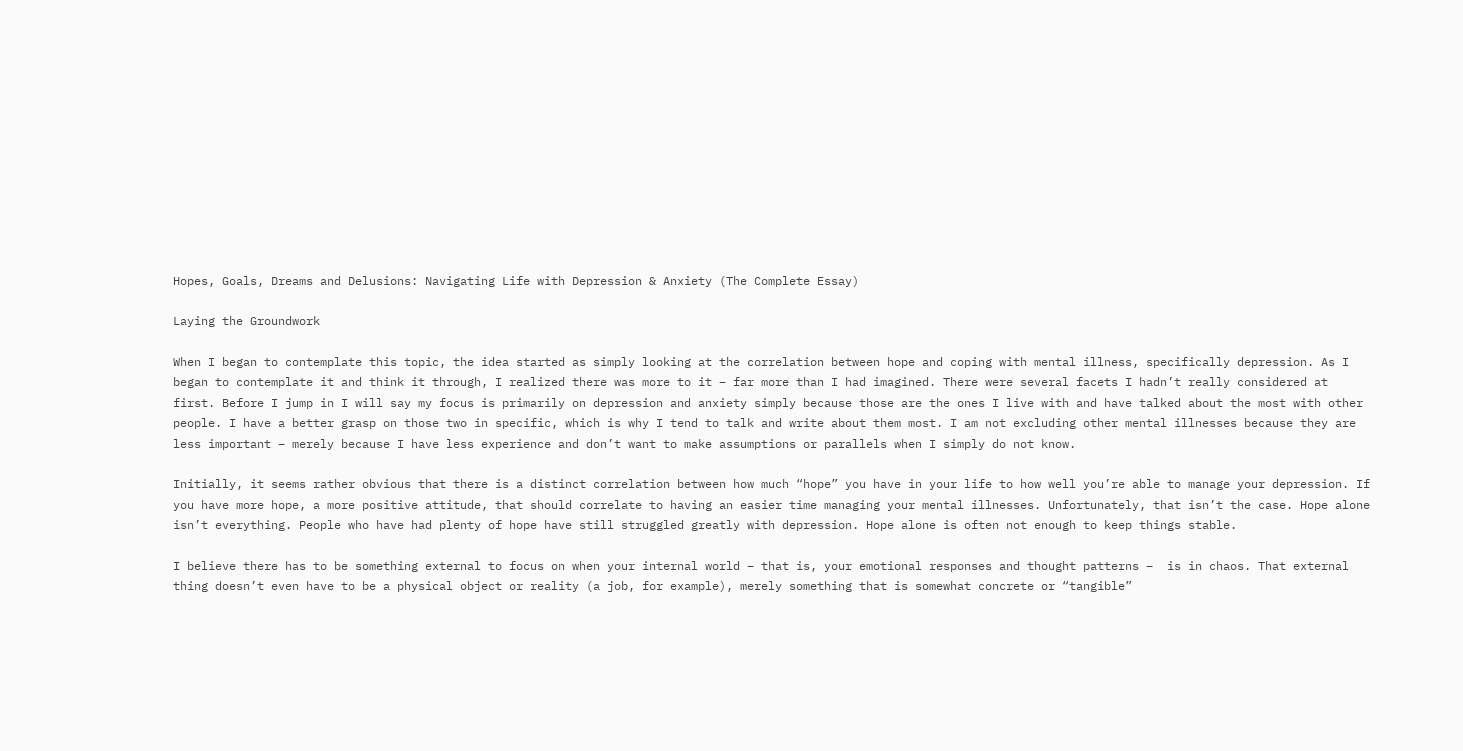Hopes, Goals, Dreams and Delusions: Navigating Life with Depression & Anxiety (The Complete Essay)

Laying the Groundwork

When I began to contemplate this topic, the idea started as simply looking at the correlation between hope and coping with mental illness, specifically depression. As I began to contemplate it and think it through, I realized there was more to it – far more than I had imagined. There were several facets I hadn’t really considered at first. Before I jump in I will say my focus is primarily on depression and anxiety simply because those are the ones I live with and have talked about the most with other people. I have a better grasp on those two in specific, which is why I tend to talk and write about them most. I am not excluding other mental illnesses because they are less important – merely because I have less experience and don’t want to make assumptions or parallels when I simply do not know.

Initially, it seems rather obvious that there is a distinct correlation between how much “hope” you have in your life to how well you’re able to manage your depression. If you have more hope, a more positive attitude, that should correlate to having an easier time managing your mental illnesses. Unfortunately, that isn’t the case. Hope alone isn’t everything. People who have had plenty of hope have still struggled greatly with depression. Hope alone is often not enough to keep things stable.

I believe there has to be something external to focus on when your internal world – that is, your emotional responses and thought patterns –  is in chaos. That external thing doesn’t even have to be a physical object or reality (a job, for example), merely something that is somewhat concrete or “tangible”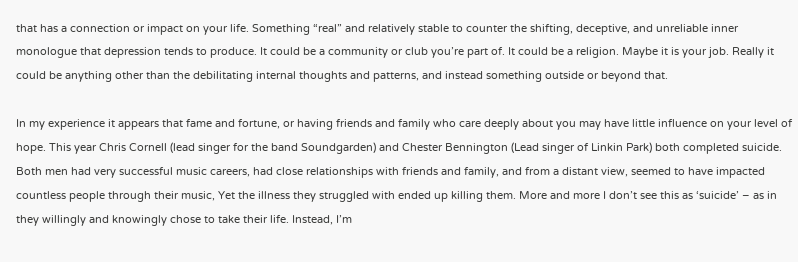that has a connection or impact on your life. Something “real” and relatively stable to counter the shifting, deceptive, and unreliable inner monologue that depression tends to produce. It could be a community or club you’re part of. It could be a religion. Maybe it is your job. Really it could be anything other than the debilitating internal thoughts and patterns, and instead something outside or beyond that.

In my experience it appears that fame and fortune, or having friends and family who care deeply about you may have little influence on your level of hope. This year Chris Cornell (lead singer for the band Soundgarden) and Chester Bennington (Lead singer of Linkin Park) both completed suicide. Both men had very successful music careers, had close relationships with friends and family, and from a distant view, seemed to have impacted countless people through their music, Yet the illness they struggled with ended up killing them. More and more I don’t see this as ‘suicide’ – as in they willingly and knowingly chose to take their life. Instead, I’m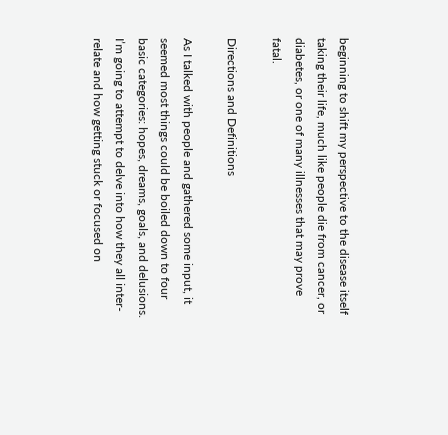beginning to shift my perspective to the disease itself taking their life, much like people die from cancer, or diabetes, or one of many illnesses that may prove fatal.

Directions and Definitions

As I talked with people and gathered some input, it seemed most things could be boiled down to four basic categories: hopes, dreams, goals, and delusions. I’m going to attempt to delve into how they all inter-relate and how getting stuck or focused on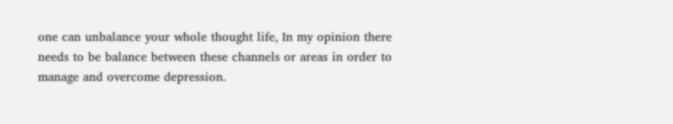one can unbalance your whole thought life, In my opinion there needs to be balance between these channels or areas in order to manage and overcome depression.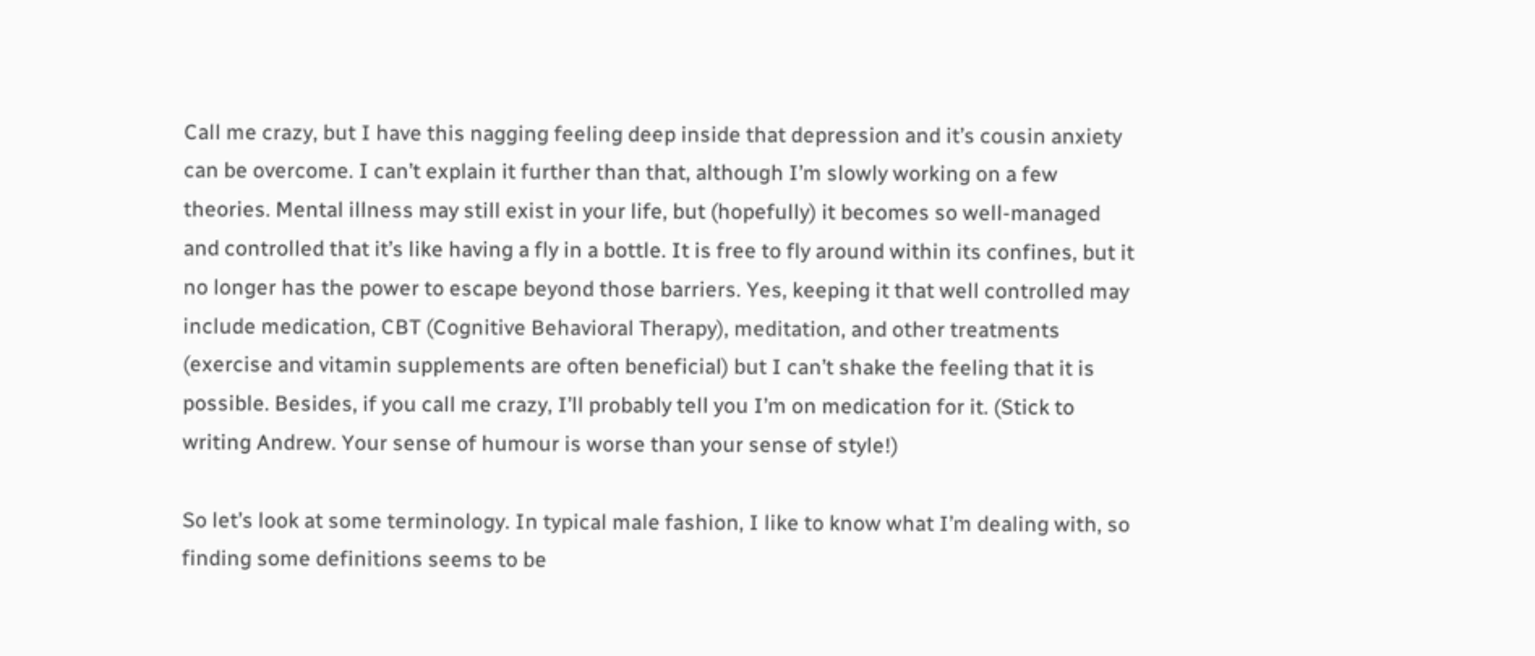Call me crazy, but I have this nagging feeling deep inside that depression and it’s cousin anxiety can be overcome. I can’t explain it further than that, although I’m slowly working on a few theories. Mental illness may still exist in your life, but (hopefully) it becomes so well-managed and controlled that it’s like having a fly in a bottle. It is free to fly around within its confines, but it no longer has the power to escape beyond those barriers. Yes, keeping it that well controlled may include medication, CBT (Cognitive Behavioral Therapy), meditation, and other treatments (exercise and vitamin supplements are often beneficial) but I can’t shake the feeling that it is possible. Besides, if you call me crazy, I’ll probably tell you I’m on medication for it. (Stick to writing Andrew. Your sense of humour is worse than your sense of style!)

So let’s look at some terminology. In typical male fashion, I like to know what I’m dealing with, so finding some definitions seems to be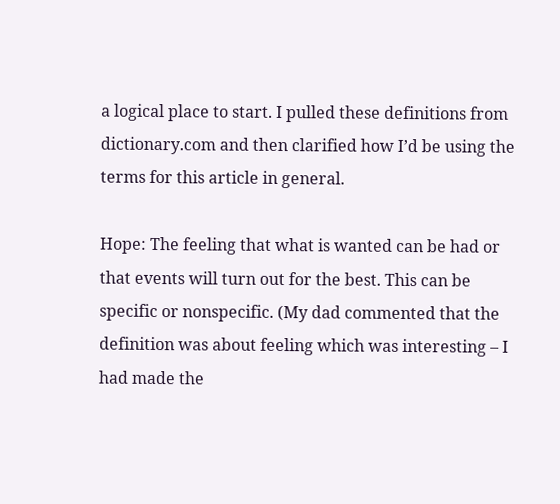a logical place to start. I pulled these definitions from dictionary.com and then clarified how I’d be using the terms for this article in general.

Hope: The feeling that what is wanted can be had or that events will turn out for the best. This can be specific or nonspecific. (My dad commented that the definition was about feeling which was interesting – I had made the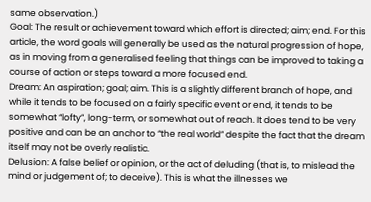same observation.)
Goal: The result or achievement toward which effort is directed; aim; end. For this article, the word goals will generally be used as the natural progression of hope, as in moving from a generalised feeling that things can be improved to taking a course of action or steps toward a more focused end.
Dream: An aspiration; goal; aim. This is a slightly different branch of hope, and while it tends to be focused on a fairly specific event or end, it tends to be somewhat “lofty”, long-term, or somewhat out of reach. It does tend to be very positive and can be an anchor to “the real world” despite the fact that the dream itself may not be overly realistic.
Delusion: A false belief or opinion, or the act of deluding (that is, to mislead the mind or judgement of; to deceive). This is what the illnesses we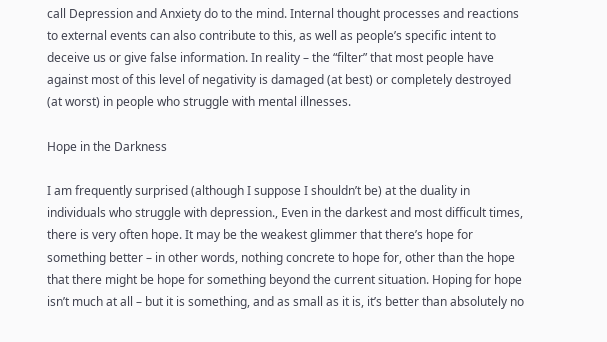call Depression and Anxiety do to the mind. Internal thought processes and reactions to external events can also contribute to this, as well as people’s specific intent to deceive us or give false information. In reality – the “filter” that most people have against most of this level of negativity is damaged (at best) or completely destroyed (at worst) in people who struggle with mental illnesses.

Hope in the Darkness

I am frequently surprised (although I suppose I shouldn’t be) at the duality in individuals who struggle with depression., Even in the darkest and most difficult times, there is very often hope. It may be the weakest glimmer that there’s hope for something better – in other words, nothing concrete to hope for, other than the hope that there might be hope for something beyond the current situation. Hoping for hope isn’t much at all – but it is something, and as small as it is, it’s better than absolutely no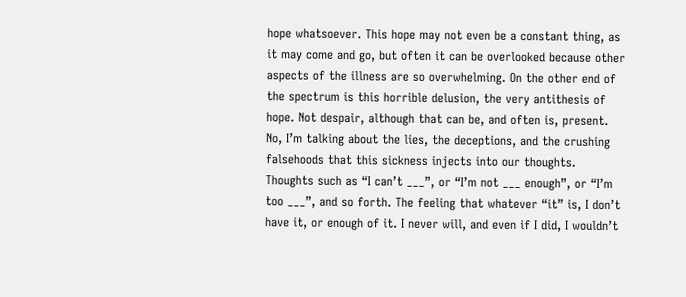hope whatsoever. This hope may not even be a constant thing, as it may come and go, but often it can be overlooked because other aspects of the illness are so overwhelming. On the other end of the spectrum is this horrible delusion, the very antithesis of hope. Not despair, although that can be, and often is, present. No, I’m talking about the lies, the deceptions, and the crushing falsehoods that this sickness injects into our thoughts. Thoughts such as “I can’t ___”, or “I’m not ___ enough”, or “I’m too ___”, and so forth. The feeling that whatever “it” is, I don’t have it, or enough of it. I never will, and even if I did, I wouldn’t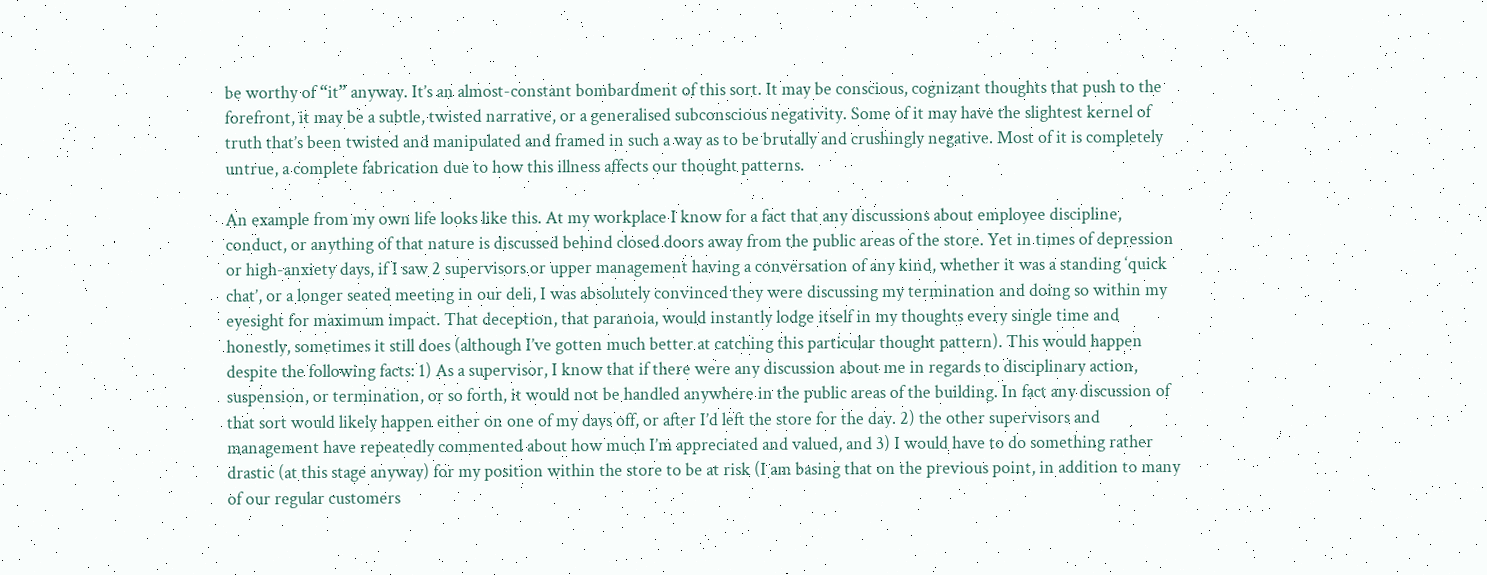be worthy of “it” anyway. It’s an almost-constant bombardment of this sort. It may be conscious, cognizant thoughts that push to the forefront, it may be a subtle, twisted narrative, or a generalised subconscious negativity. Some of it may have the slightest kernel of truth that’s been twisted and manipulated and framed in such a way as to be brutally and crushingly negative. Most of it is completely untrue, a complete fabrication due to how this illness affects our thought patterns.

An example from my own life looks like this. At my workplace I know for a fact that any discussions about employee discipline, conduct, or anything of that nature is discussed behind closed doors away from the public areas of the store. Yet in times of depression or high-anxiety days, if I saw 2 supervisors or upper management having a conversation of any kind, whether it was a standing ‘quick chat’, or a longer seated meeting in our deli, I was absolutely convinced they were discussing my termination and doing so within my eyesight for maximum impact. That deception, that paranoia, would instantly lodge itself in my thoughts every single time and honestly, sometimes it still does (although I’ve gotten much better at catching this particular thought pattern). This would happen despite the following facts: 1) As a supervisor, I know that if there were any discussion about me in regards to disciplinary action, suspension, or termination, or so forth, it would not be handled anywhere in the public areas of the building. In fact any discussion of that sort would likely happen either on one of my days off, or after I’d left the store for the day. 2) the other supervisors and management have repeatedly commented about how much I’m appreciated and valued, and 3) I would have to do something rather drastic (at this stage anyway) for my position within the store to be at risk (I am basing that on the previous point, in addition to many of our regular customers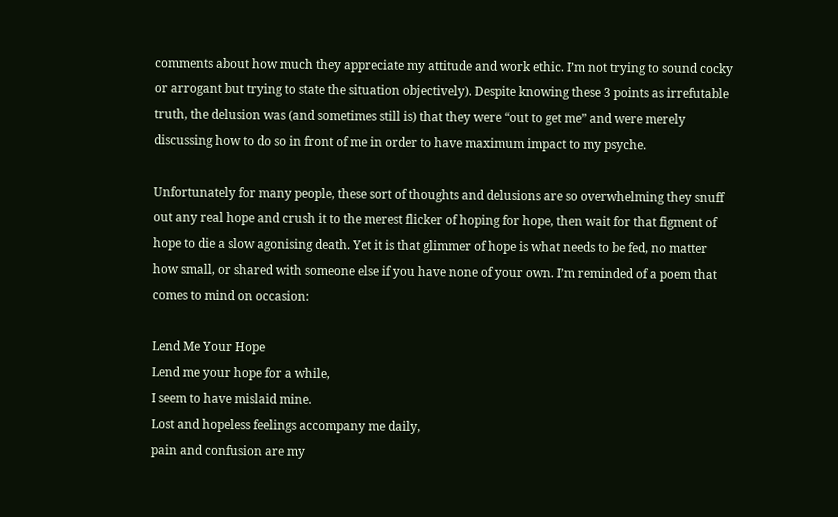comments about how much they appreciate my attitude and work ethic. I’m not trying to sound cocky or arrogant but trying to state the situation objectively). Despite knowing these 3 points as irrefutable truth, the delusion was (and sometimes still is) that they were “out to get me” and were merely discussing how to do so in front of me in order to have maximum impact to my psyche.

Unfortunately for many people, these sort of thoughts and delusions are so overwhelming they snuff out any real hope and crush it to the merest flicker of hoping for hope, then wait for that figment of hope to die a slow agonising death. Yet it is that glimmer of hope is what needs to be fed, no matter how small, or shared with someone else if you have none of your own. I’m reminded of a poem that comes to mind on occasion:

Lend Me Your Hope
Lend me your hope for a while,
I seem to have mislaid mine.
Lost and hopeless feelings accompany me daily,
pain and confusion are my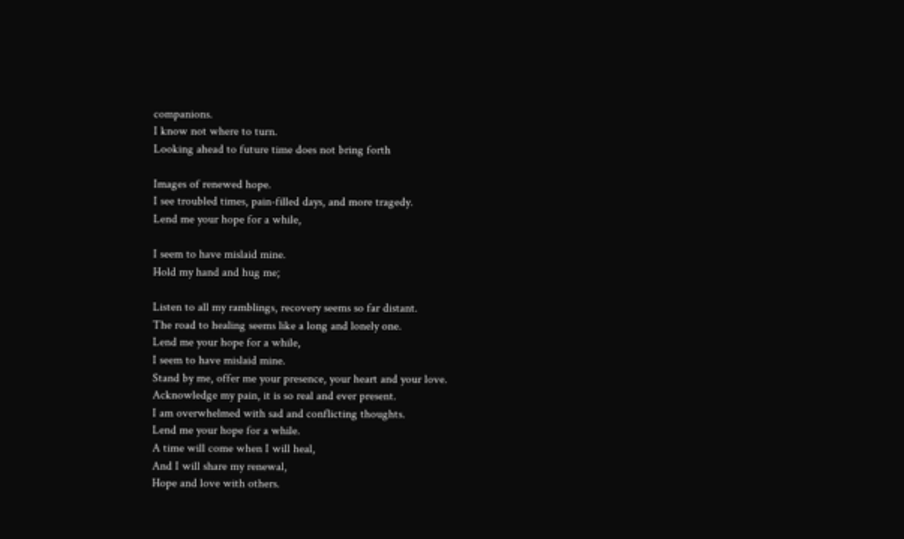companions.
I know not where to turn.
Looking ahead to future time does not bring forth

Images of renewed hope.
I see troubled times, pain-filled days, and more tragedy.
Lend me your hope for a while,

I seem to have mislaid mine.
Hold my hand and hug me;

Listen to all my ramblings, recovery seems so far distant.
The road to healing seems like a long and lonely one.
Lend me your hope for a while,
I seem to have mislaid mine.
Stand by me, offer me your presence, your heart and your love.
Acknowledge my pain, it is so real and ever present.
I am overwhelmed with sad and conflicting thoughts.
Lend me your hope for a while.
A time will come when I will heal,
And I will share my renewal,
Hope and love with others.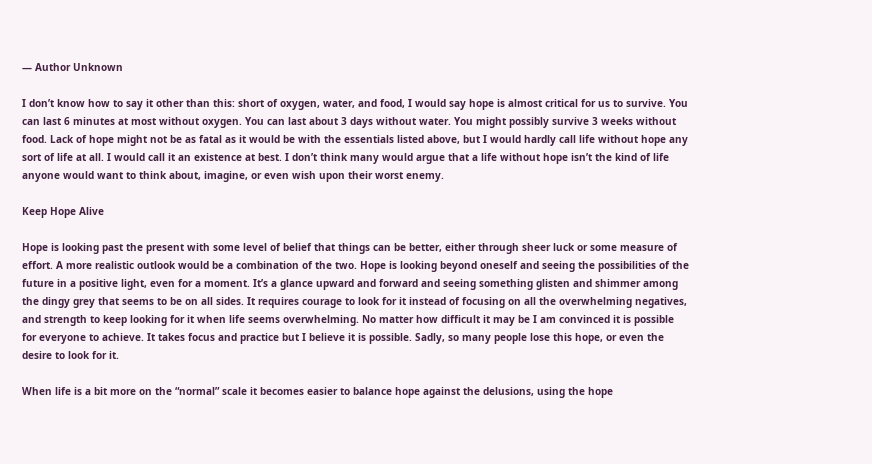— Author Unknown

I don’t know how to say it other than this: short of oxygen, water, and food, I would say hope is almost critical for us to survive. You can last 6 minutes at most without oxygen. You can last about 3 days without water. You might possibly survive 3 weeks without food. Lack of hope might not be as fatal as it would be with the essentials listed above, but I would hardly call life without hope any sort of life at all. I would call it an existence at best. I don’t think many would argue that a life without hope isn’t the kind of life anyone would want to think about, imagine, or even wish upon their worst enemy.

Keep Hope Alive

Hope is looking past the present with some level of belief that things can be better, either through sheer luck or some measure of effort. A more realistic outlook would be a combination of the two. Hope is looking beyond oneself and seeing the possibilities of the future in a positive light, even for a moment. It’s a glance upward and forward and seeing something glisten and shimmer among the dingy grey that seems to be on all sides. It requires courage to look for it instead of focusing on all the overwhelming negatives, and strength to keep looking for it when life seems overwhelming. No matter how difficult it may be I am convinced it is possible for everyone to achieve. It takes focus and practice but I believe it is possible. Sadly, so many people lose this hope, or even the desire to look for it.

When life is a bit more on the “normal” scale it becomes easier to balance hope against the delusions, using the hope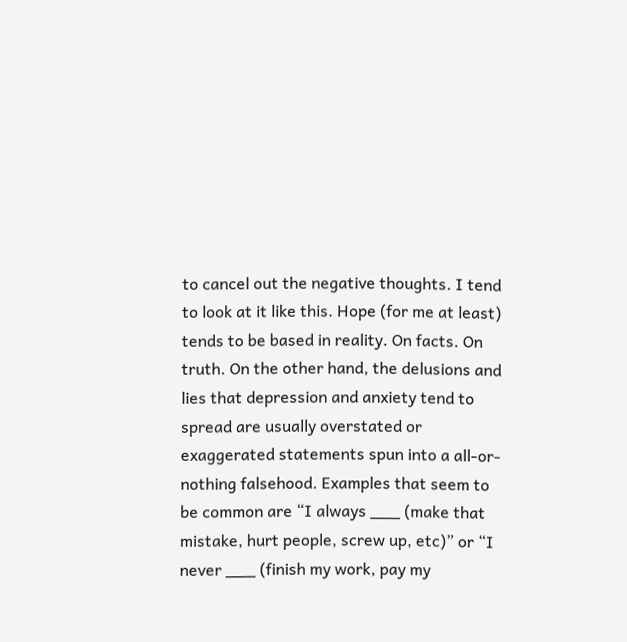to cancel out the negative thoughts. I tend to look at it like this. Hope (for me at least) tends to be based in reality. On facts. On truth. On the other hand, the delusions and lies that depression and anxiety tend to spread are usually overstated or exaggerated statements spun into a all-or-nothing falsehood. Examples that seem to be common are “I always ___ (make that mistake, hurt people, screw up, etc)” or “I never ___ (finish my work, pay my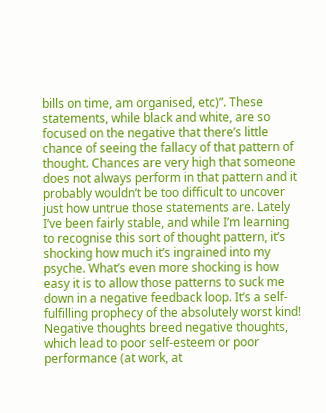bills on time, am organised, etc)”. These statements, while black and white, are so focused on the negative that there’s little chance of seeing the fallacy of that pattern of thought. Chances are very high that someone does not always perform in that pattern and it probably wouldn’t be too difficult to uncover just how untrue those statements are. Lately I’ve been fairly stable, and while I’m learning to recognise this sort of thought pattern, it’s shocking how much it’s ingrained into my psyche. What’s even more shocking is how easy it is to allow those patterns to suck me down in a negative feedback loop. It’s a self-fulfilling prophecy of the absolutely worst kind! Negative thoughts breed negative thoughts, which lead to poor self-esteem or poor performance (at work, at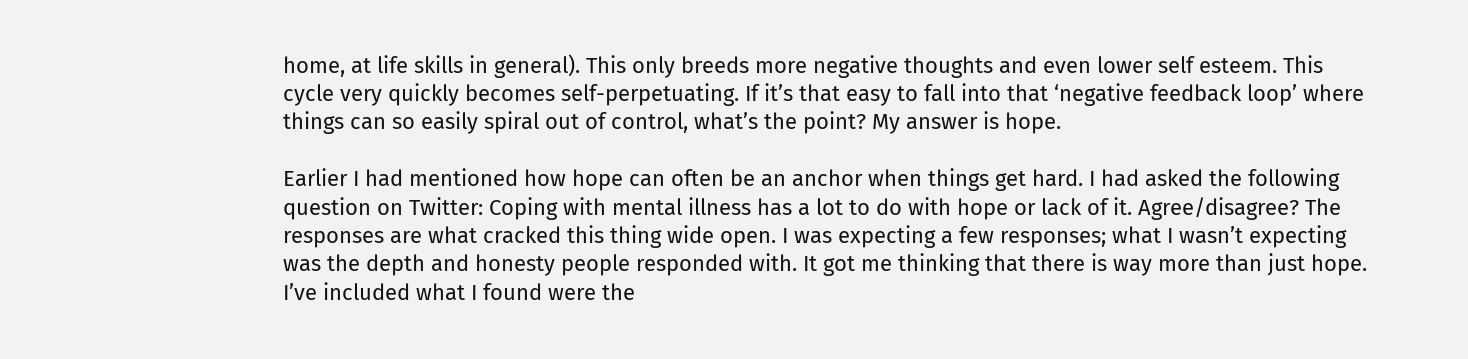home, at life skills in general). This only breeds more negative thoughts and even lower self esteem. This cycle very quickly becomes self-perpetuating. If it’s that easy to fall into that ‘negative feedback loop’ where things can so easily spiral out of control, what’s the point? My answer is hope.

Earlier I had mentioned how hope can often be an anchor when things get hard. I had asked the following question on Twitter: Coping with mental illness has a lot to do with hope or lack of it. Agree/disagree? The responses are what cracked this thing wide open. I was expecting a few responses; what I wasn’t expecting was the depth and honesty people responded with. It got me thinking that there is way more than just hope. I’ve included what I found were the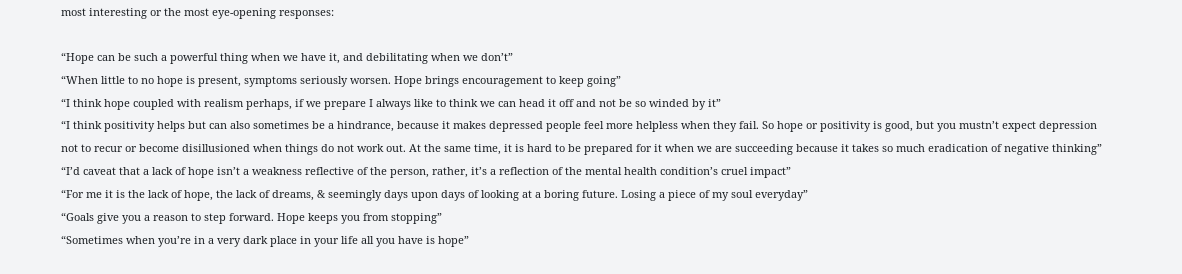most interesting or the most eye-opening responses:

“Hope can be such a powerful thing when we have it, and debilitating when we don’t”
“When little to no hope is present, symptoms seriously worsen. Hope brings encouragement to keep going”
“I think hope coupled with realism perhaps, if we prepare I always like to think we can head it off and not be so winded by it”
“I think positivity helps but can also sometimes be a hindrance, because it makes depressed people feel more helpless when they fail. So hope or positivity is good, but you mustn’t expect depression not to recur or become disillusioned when things do not work out. At the same time, it is hard to be prepared for it when we are succeeding because it takes so much eradication of negative thinking”
“I’d caveat that a lack of hope isn’t a weakness reflective of the person, rather, it’s a reflection of the mental health condition’s cruel impact”
“For me it is the lack of hope, the lack of dreams, & seemingly days upon days of looking at a boring future. Losing a piece of my soul everyday”
“Goals give you a reason to step forward. Hope keeps you from stopping”
“Sometimes when you’re in a very dark place in your life all you have is hope”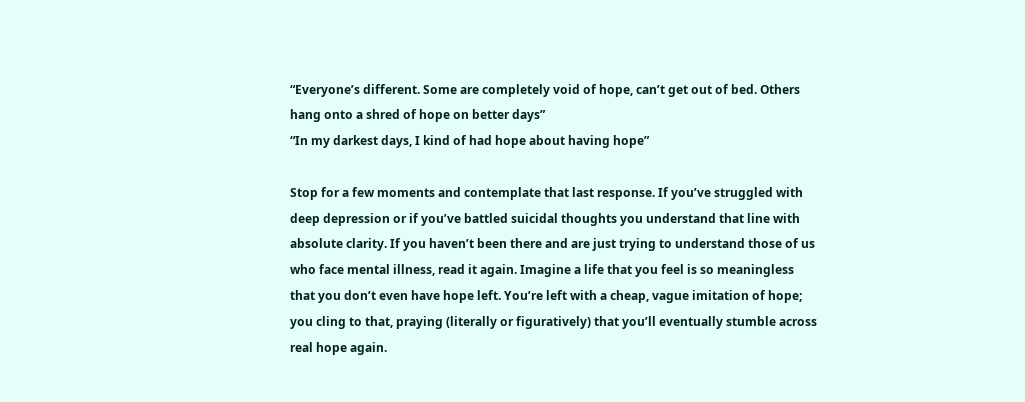“Everyone’s different. Some are completely void of hope, can’t get out of bed. Others hang onto a shred of hope on better days”
“In my darkest days, I kind of had hope about having hope”

Stop for a few moments and contemplate that last response. If you’ve struggled with deep depression or if you’ve battled suicidal thoughts you understand that line with absolute clarity. If you haven’t been there and are just trying to understand those of us who face mental illness, read it again. Imagine a life that you feel is so meaningless that you don’t even have hope left. You’re left with a cheap, vague imitation of hope; you cling to that, praying (literally or figuratively) that you’ll eventually stumble across real hope again.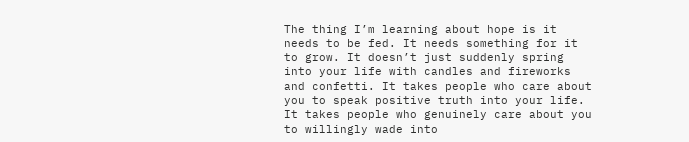The thing I’m learning about hope is it needs to be fed. It needs something for it to grow. It doesn’t just suddenly spring into your life with candles and fireworks and confetti. It takes people who care about you to speak positive truth into your life. It takes people who genuinely care about you to willingly wade into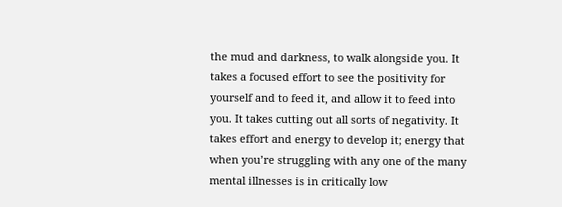the mud and darkness, to walk alongside you. It takes a focused effort to see the positivity for yourself and to feed it, and allow it to feed into you. It takes cutting out all sorts of negativity. It takes effort and energy to develop it; energy that when you’re struggling with any one of the many mental illnesses is in critically low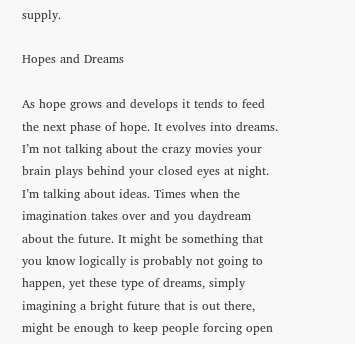supply.

Hopes and Dreams

As hope grows and develops it tends to feed the next phase of hope. It evolves into dreams. I’m not talking about the crazy movies your brain plays behind your closed eyes at night. I’m talking about ideas. Times when the imagination takes over and you daydream about the future. It might be something that you know logically is probably not going to happen, yet these type of dreams, simply imagining a bright future that is out there, might be enough to keep people forcing open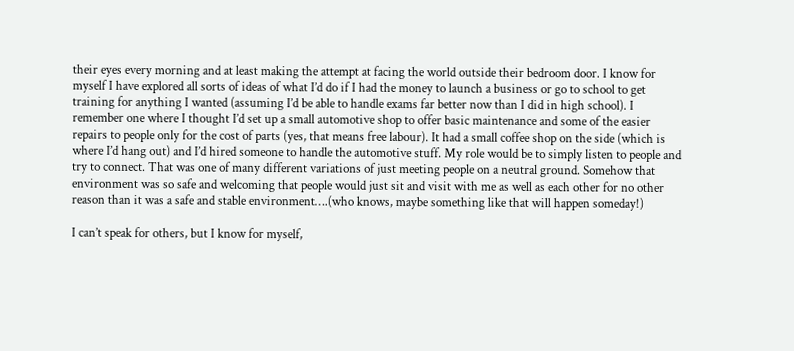their eyes every morning and at least making the attempt at facing the world outside their bedroom door. I know for myself I have explored all sorts of ideas of what I’d do if I had the money to launch a business or go to school to get training for anything I wanted (assuming I’d be able to handle exams far better now than I did in high school). I remember one where I thought I’d set up a small automotive shop to offer basic maintenance and some of the easier repairs to people only for the cost of parts (yes, that means free labour). It had a small coffee shop on the side (which is where I’d hang out) and I’d hired someone to handle the automotive stuff. My role would be to simply listen to people and try to connect. That was one of many different variations of just meeting people on a neutral ground. Somehow that environment was so safe and welcoming that people would just sit and visit with me as well as each other for no other reason than it was a safe and stable environment….(who knows, maybe something like that will happen someday!)

I can’t speak for others, but I know for myself,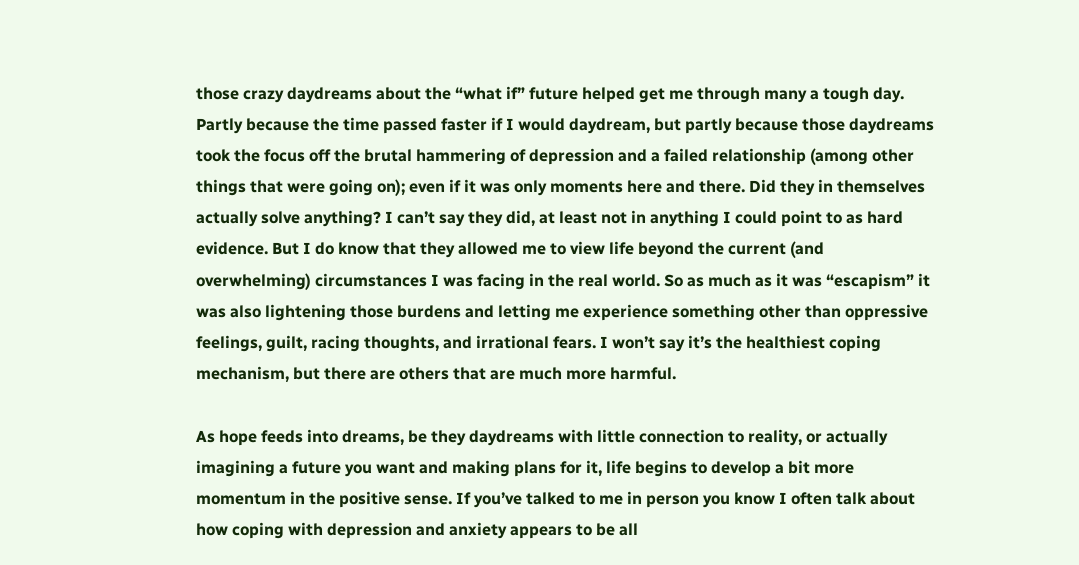those crazy daydreams about the “what if” future helped get me through many a tough day. Partly because the time passed faster if I would daydream, but partly because those daydreams took the focus off the brutal hammering of depression and a failed relationship (among other things that were going on); even if it was only moments here and there. Did they in themselves actually solve anything? I can’t say they did, at least not in anything I could point to as hard evidence. But I do know that they allowed me to view life beyond the current (and overwhelming) circumstances I was facing in the real world. So as much as it was “escapism” it was also lightening those burdens and letting me experience something other than oppressive feelings, guilt, racing thoughts, and irrational fears. I won’t say it’s the healthiest coping mechanism, but there are others that are much more harmful.

As hope feeds into dreams, be they daydreams with little connection to reality, or actually imagining a future you want and making plans for it, life begins to develop a bit more momentum in the positive sense. If you’ve talked to me in person you know I often talk about how coping with depression and anxiety appears to be all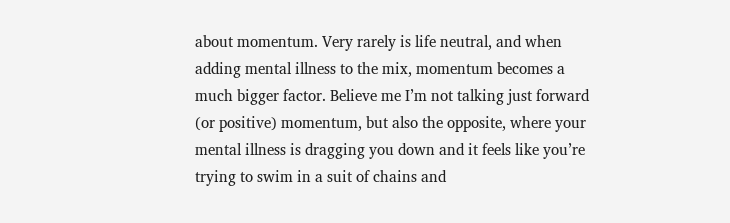about momentum. Very rarely is life neutral, and when adding mental illness to the mix, momentum becomes a much bigger factor. Believe me I’m not talking just forward (or positive) momentum, but also the opposite, where your mental illness is dragging you down and it feels like you’re trying to swim in a suit of chains and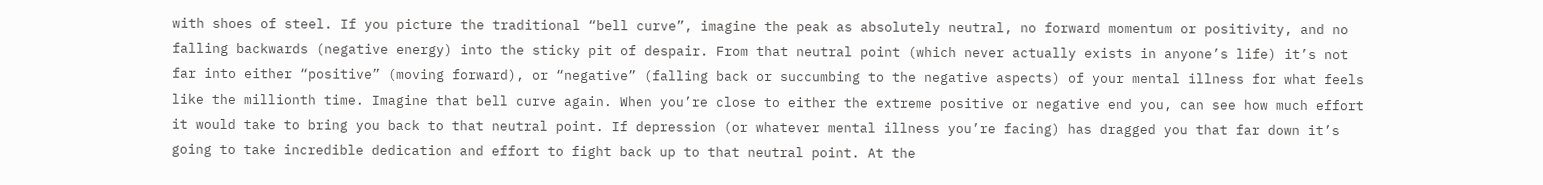with shoes of steel. If you picture the traditional “bell curve”, imagine the peak as absolutely neutral, no forward momentum or positivity, and no falling backwards (negative energy) into the sticky pit of despair. From that neutral point (which never actually exists in anyone’s life) it’s not far into either “positive” (moving forward), or “negative” (falling back or succumbing to the negative aspects) of your mental illness for what feels like the millionth time. Imagine that bell curve again. When you’re close to either the extreme positive or negative end you, can see how much effort it would take to bring you back to that neutral point. If depression (or whatever mental illness you’re facing) has dragged you that far down it’s going to take incredible dedication and effort to fight back up to that neutral point. At the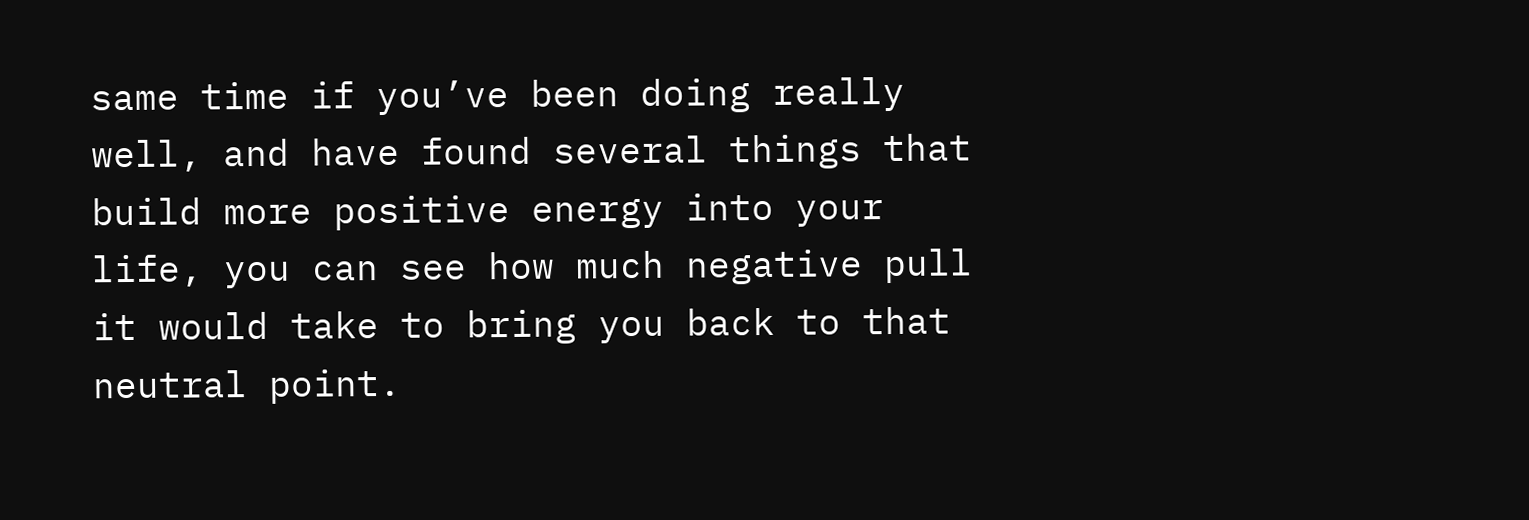same time if you’ve been doing really well, and have found several things that build more positive energy into your life, you can see how much negative pull it would take to bring you back to that neutral point.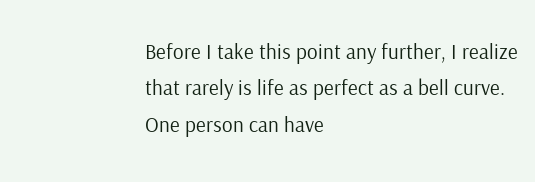Before I take this point any further, I realize that rarely is life as perfect as a bell curve. One person can have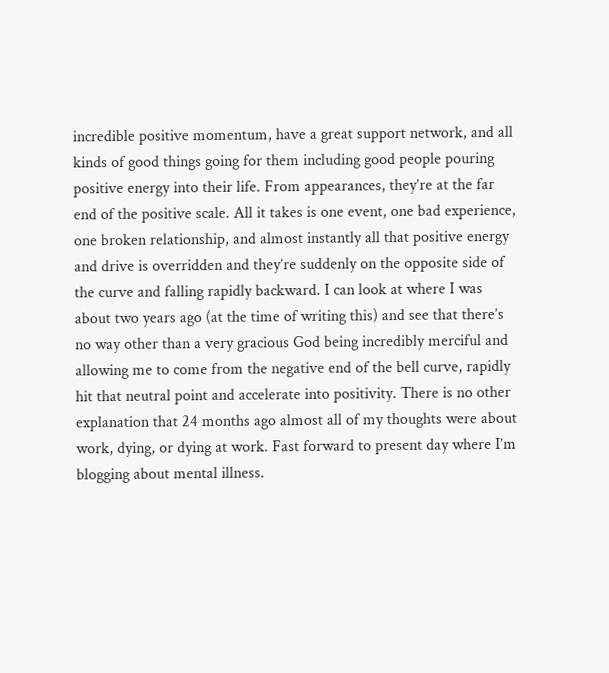incredible positive momentum, have a great support network, and all kinds of good things going for them including good people pouring positive energy into their life. From appearances, they’re at the far end of the positive scale. All it takes is one event, one bad experience, one broken relationship, and almost instantly all that positive energy and drive is overridden and they’re suddenly on the opposite side of the curve and falling rapidly backward. I can look at where I was about two years ago (at the time of writing this) and see that there’s no way other than a very gracious God being incredibly merciful and allowing me to come from the negative end of the bell curve, rapidly hit that neutral point and accelerate into positivity. There is no other explanation that 24 months ago almost all of my thoughts were about work, dying, or dying at work. Fast forward to present day where I’m blogging about mental illness.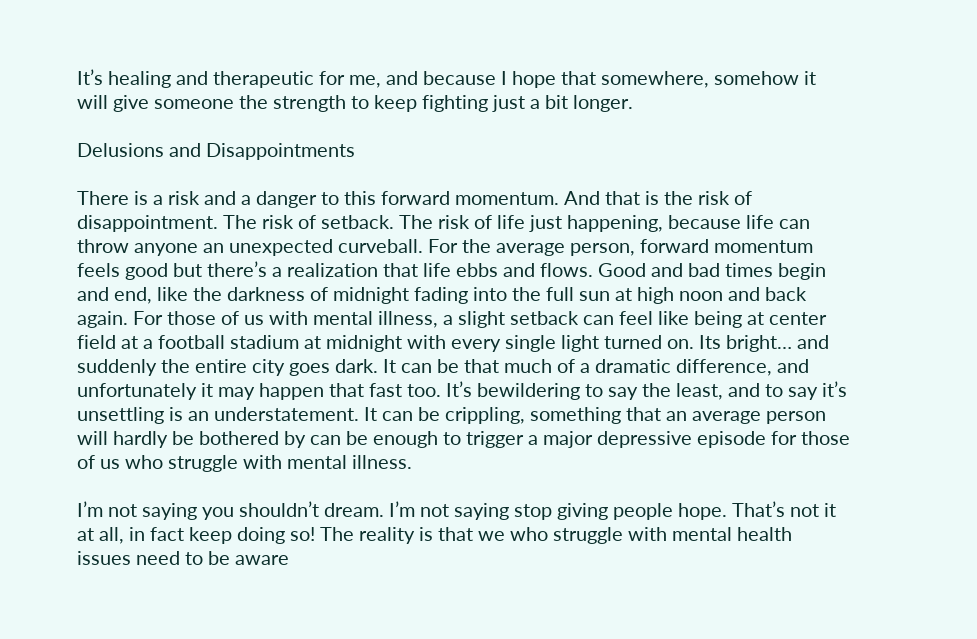It’s healing and therapeutic for me, and because I hope that somewhere, somehow it will give someone the strength to keep fighting just a bit longer.

Delusions and Disappointments

There is a risk and a danger to this forward momentum. And that is the risk of disappointment. The risk of setback. The risk of life just happening, because life can throw anyone an unexpected curveball. For the average person, forward momentum feels good but there’s a realization that life ebbs and flows. Good and bad times begin and end, like the darkness of midnight fading into the full sun at high noon and back again. For those of us with mental illness, a slight setback can feel like being at center field at a football stadium at midnight with every single light turned on. Its bright… and suddenly the entire city goes dark. It can be that much of a dramatic difference, and unfortunately it may happen that fast too. It’s bewildering to say the least, and to say it’s unsettling is an understatement. It can be crippling, something that an average person will hardly be bothered by can be enough to trigger a major depressive episode for those of us who struggle with mental illness.

I’m not saying you shouldn’t dream. I’m not saying stop giving people hope. That’s not it at all, in fact keep doing so! The reality is that we who struggle with mental health issues need to be aware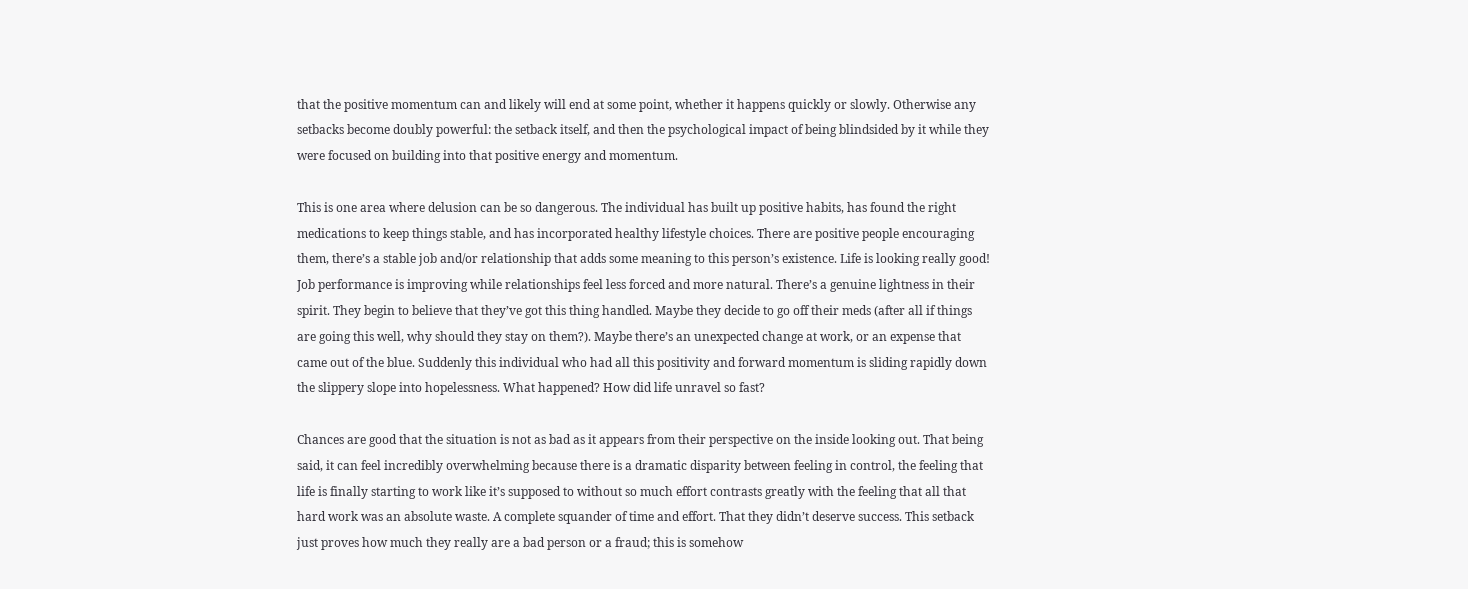that the positive momentum can and likely will end at some point, whether it happens quickly or slowly. Otherwise any setbacks become doubly powerful: the setback itself, and then the psychological impact of being blindsided by it while they were focused on building into that positive energy and momentum.

This is one area where delusion can be so dangerous. The individual has built up positive habits, has found the right medications to keep things stable, and has incorporated healthy lifestyle choices. There are positive people encouraging them, there’s a stable job and/or relationship that adds some meaning to this person’s existence. Life is looking really good! Job performance is improving while relationships feel less forced and more natural. There’s a genuine lightness in their spirit. They begin to believe that they’ve got this thing handled. Maybe they decide to go off their meds (after all if things are going this well, why should they stay on them?). Maybe there’s an unexpected change at work, or an expense that came out of the blue. Suddenly this individual who had all this positivity and forward momentum is sliding rapidly down the slippery slope into hopelessness. What happened? How did life unravel so fast?

Chances are good that the situation is not as bad as it appears from their perspective on the inside looking out. That being said, it can feel incredibly overwhelming because there is a dramatic disparity between feeling in control, the feeling that life is finally starting to work like it’s supposed to without so much effort contrasts greatly with the feeling that all that hard work was an absolute waste. A complete squander of time and effort. That they didn’t deserve success. This setback just proves how much they really are a bad person or a fraud; this is somehow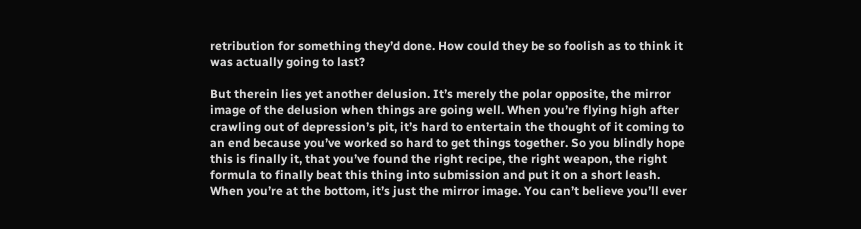retribution for something they’d done. How could they be so foolish as to think it was actually going to last?

But therein lies yet another delusion. It’s merely the polar opposite, the mirror image of the delusion when things are going well. When you’re flying high after crawling out of depression’s pit, it’s hard to entertain the thought of it coming to an end because you’ve worked so hard to get things together. So you blindly hope this is finally it, that you’ve found the right recipe, the right weapon, the right formula to finally beat this thing into submission and put it on a short leash. When you’re at the bottom, it’s just the mirror image. You can’t believe you’ll ever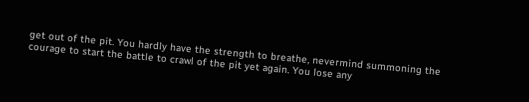get out of the pit. You hardly have the strength to breathe, nevermind summoning the courage to start the battle to crawl of the pit yet again. You lose any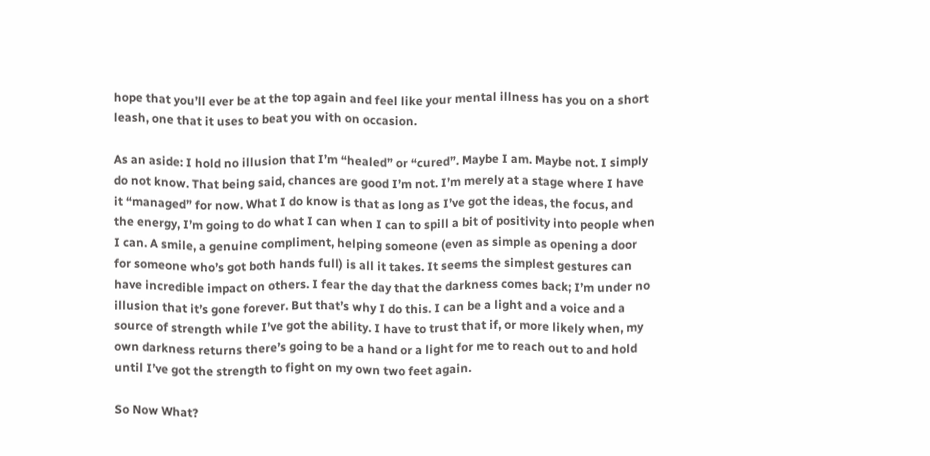hope that you’ll ever be at the top again and feel like your mental illness has you on a short leash, one that it uses to beat you with on occasion.

As an aside: I hold no illusion that I’m “healed” or “cured”. Maybe I am. Maybe not. I simply do not know. That being said, chances are good I’m not. I’m merely at a stage where I have it “managed” for now. What I do know is that as long as I’ve got the ideas, the focus, and the energy, I’m going to do what I can when I can to spill a bit of positivity into people when I can. A smile, a genuine compliment, helping someone (even as simple as opening a door for someone who’s got both hands full) is all it takes. It seems the simplest gestures can have incredible impact on others. I fear the day that the darkness comes back; I’m under no illusion that it’s gone forever. But that’s why I do this. I can be a light and a voice and a source of strength while I’ve got the ability. I have to trust that if, or more likely when, my own darkness returns there’s going to be a hand or a light for me to reach out to and hold until I’ve got the strength to fight on my own two feet again.

So Now What?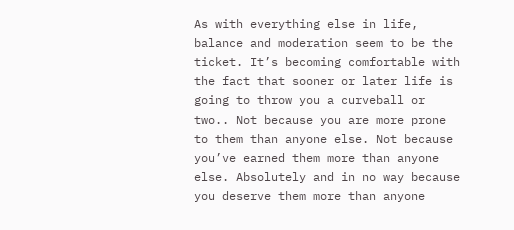As with everything else in life, balance and moderation seem to be the ticket. It’s becoming comfortable with the fact that sooner or later life is going to throw you a curveball or two.. Not because you are more prone to them than anyone else. Not because you’ve earned them more than anyone else. Absolutely and in no way because you deserve them more than anyone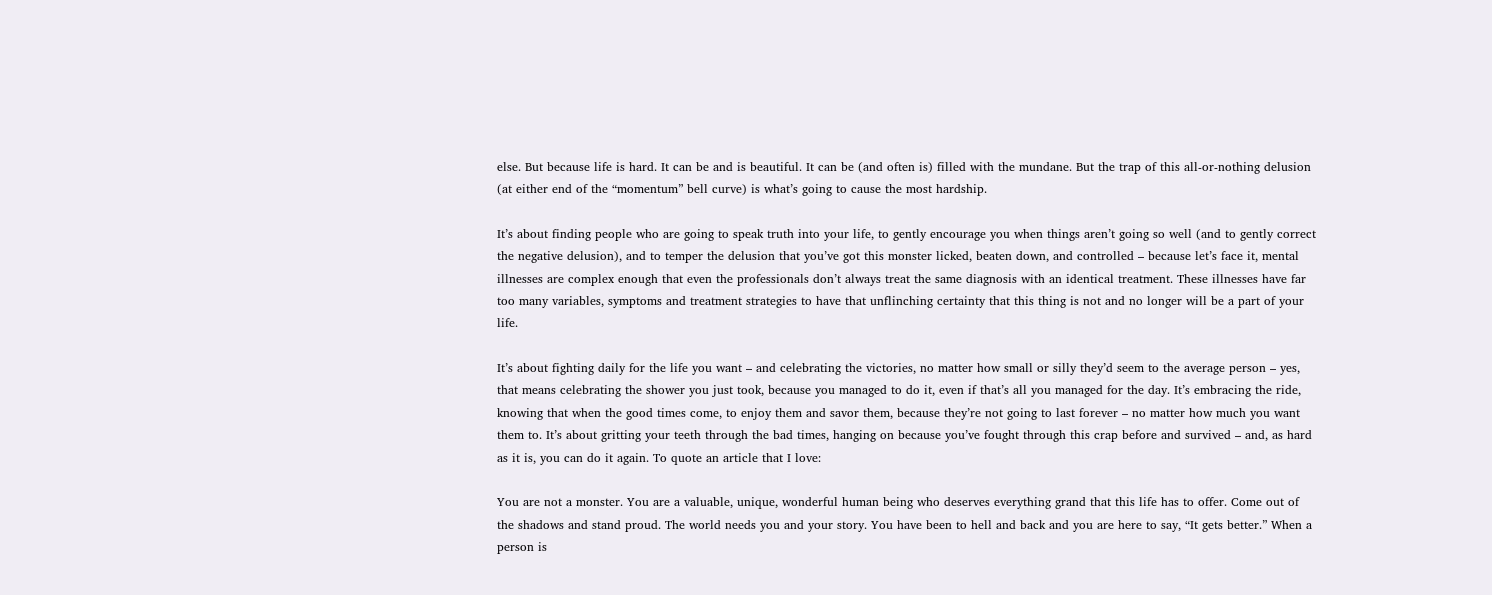else. But because life is hard. It can be and is beautiful. It can be (and often is) filled with the mundane. But the trap of this all-or-nothing delusion (at either end of the “momentum” bell curve) is what’s going to cause the most hardship.

It’s about finding people who are going to speak truth into your life, to gently encourage you when things aren’t going so well (and to gently correct the negative delusion), and to temper the delusion that you’ve got this monster licked, beaten down, and controlled – because let’s face it, mental illnesses are complex enough that even the professionals don’t always treat the same diagnosis with an identical treatment. These illnesses have far too many variables, symptoms and treatment strategies to have that unflinching certainty that this thing is not and no longer will be a part of your life.

It’s about fighting daily for the life you want – and celebrating the victories, no matter how small or silly they’d seem to the average person – yes, that means celebrating the shower you just took, because you managed to do it, even if that’s all you managed for the day. It’s embracing the ride, knowing that when the good times come, to enjoy them and savor them, because they’re not going to last forever – no matter how much you want them to. It’s about gritting your teeth through the bad times, hanging on because you’ve fought through this crap before and survived – and, as hard as it is, you can do it again. To quote an article that I love:

You are not a monster. You are a valuable, unique, wonderful human being who deserves everything grand that this life has to offer. Come out of the shadows and stand proud. The world needs you and your story. You have been to hell and back and you are here to say, “It gets better.” When a person is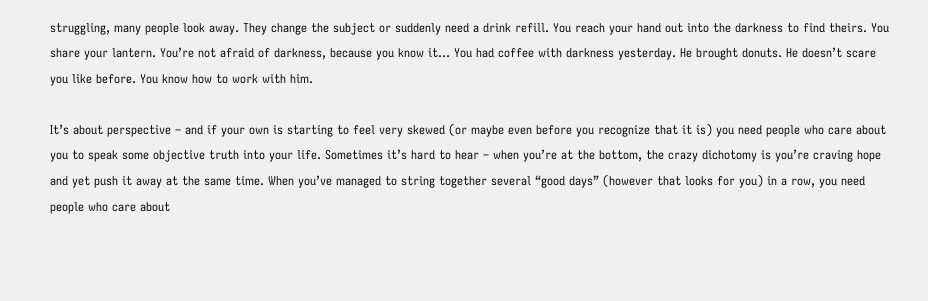struggling, many people look away. They change the subject or suddenly need a drink refill. You reach your hand out into the darkness to find theirs. You share your lantern. You’re not afraid of darkness, because you know it… You had coffee with darkness yesterday. He brought donuts. He doesn’t scare you like before. You know how to work with him.

It’s about perspective – and if your own is starting to feel very skewed (or maybe even before you recognize that it is) you need people who care about you to speak some objective truth into your life. Sometimes it’s hard to hear – when you’re at the bottom, the crazy dichotomy is you’re craving hope and yet push it away at the same time. When you’ve managed to string together several “good days” (however that looks for you) in a row, you need people who care about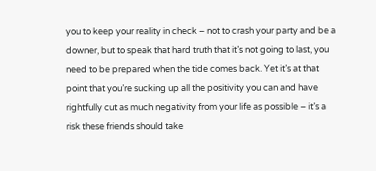you to keep your reality in check – not to crash your party and be a downer, but to speak that hard truth that it’s not going to last, you need to be prepared when the tide comes back. Yet it’s at that point that you’re sucking up all the positivity you can and have rightfully cut as much negativity from your life as possible – it’s a risk these friends should take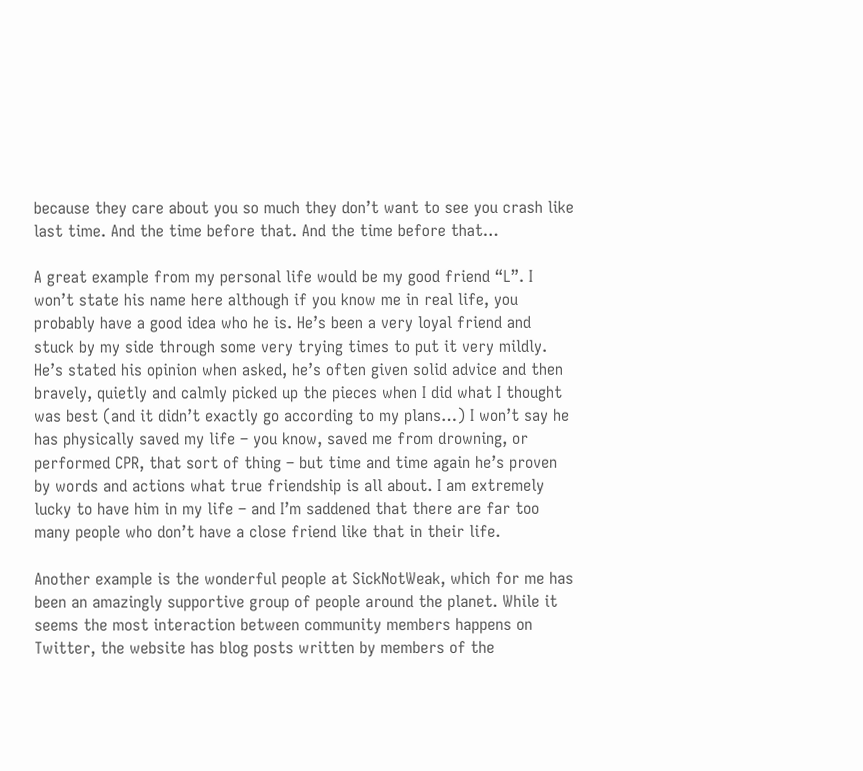because they care about you so much they don’t want to see you crash like last time. And the time before that. And the time before that…

A great example from my personal life would be my good friend “L”. I won’t state his name here although if you know me in real life, you probably have a good idea who he is. He’s been a very loyal friend and stuck by my side through some very trying times to put it very mildly. He’s stated his opinion when asked, he’s often given solid advice and then bravely, quietly and calmly picked up the pieces when I did what I thought was best (and it didn’t exactly go according to my plans…) I won’t say he has physically saved my life – you know, saved me from drowning, or performed CPR, that sort of thing – but time and time again he’s proven by words and actions what true friendship is all about. I am extremely lucky to have him in my life – and I’m saddened that there are far too many people who don’t have a close friend like that in their life.

Another example is the wonderful people at SickNotWeak, which for me has been an amazingly supportive group of people around the planet. While it seems the most interaction between community members happens on Twitter, the website has blog posts written by members of the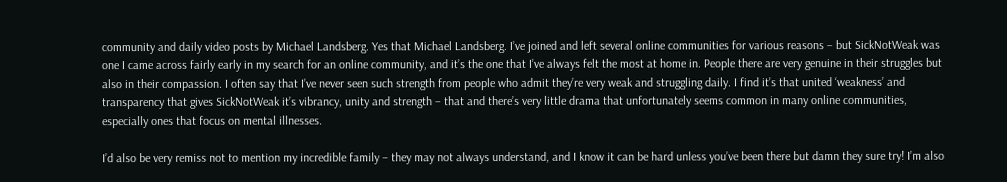community and daily video posts by Michael Landsberg. Yes that Michael Landsberg. I’ve joined and left several online communities for various reasons – but SickNotWeak was one I came across fairly early in my search for an online community, and it’s the one that I’ve always felt the most at home in. People there are very genuine in their struggles but also in their compassion. I often say that I’ve never seen such strength from people who admit they’re very weak and struggling daily. I find it’s that united ‘weakness’ and transparency that gives SickNotWeak it’s vibrancy, unity and strength – that and there’s very little drama that unfortunately seems common in many online communities, especially ones that focus on mental illnesses.

I’d also be very remiss not to mention my incredible family – they may not always understand, and I know it can be hard unless you’ve been there but damn they sure try! I’m also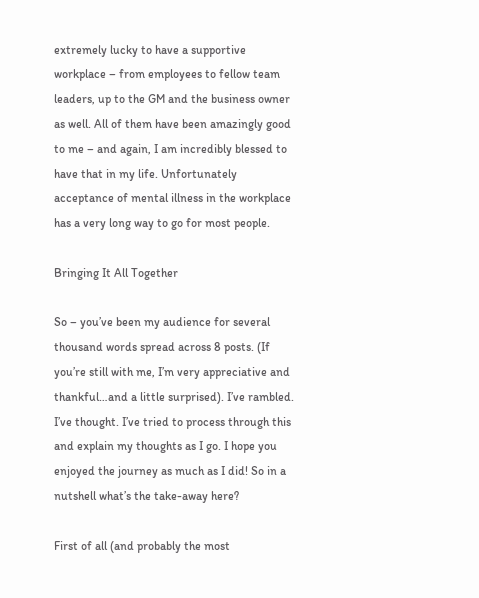extremely lucky to have a supportive workplace – from employees to fellow team leaders, up to the GM and the business owner as well. All of them have been amazingly good to me – and again, I am incredibly blessed to have that in my life. Unfortunately acceptance of mental illness in the workplace has a very long way to go for most people.

Bringing It All Together

So – you’ve been my audience for several thousand words spread across 8 posts. (If you’re still with me, I’m very appreciative and thankful…and a little surprised). I’ve rambled. I’ve thought. I’ve tried to process through this and explain my thoughts as I go. I hope you enjoyed the journey as much as I did! So in a nutshell what’s the take-away here?

First of all (and probably the most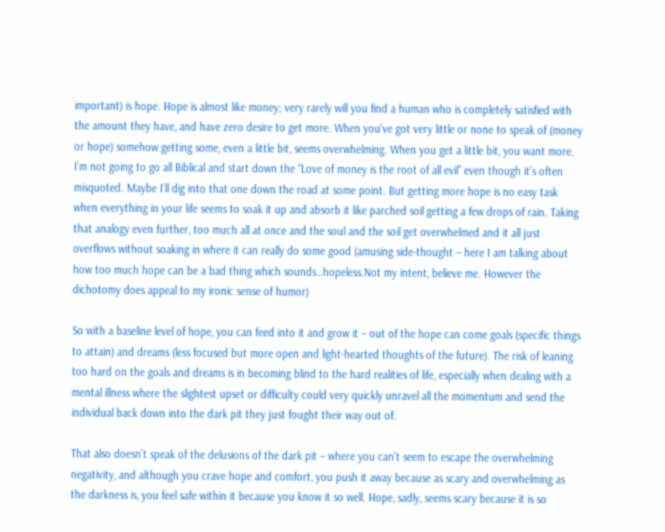important) is hope. Hope is almost like money; very rarely will you find a human who is completely satisfied with the amount they have, and have zero desire to get more. When you’ve got very little or none to speak of (money or hope) somehow getting some, even a little bit, seems overwhelming. When you get a little bit, you want more. I’m not going to go all Biblical and start down the “Love of money is the root of all evil” even though it’s often misquoted. Maybe I’ll dig into that one down the road at some point. But getting more hope is no easy task when everything in your life seems to soak it up and absorb it like parched soil getting a few drops of rain. Taking that analogy even further, too much all at once and the soul and the soil get overwhelmed and it all just overflows without soaking in where it can really do some good (amusing side-thought – here I am talking about how too much hope can be a bad thing which sounds…hopeless.Not my intent, believe me. However the dichotomy does appeal to my ironic sense of humor)

So with a baseline level of hope, you can feed into it and grow it – out of the hope can come goals (specific things to attain) and dreams (less focused but more open and light-hearted thoughts of the future). The risk of leaning too hard on the goals and dreams is in becoming blind to the hard realities of life, especially when dealing with a mental illness where the slightest upset or difficulty could very quickly unravel all the momentum and send the individual back down into the dark pit they just fought their way out of.

That also doesn’t speak of the delusions of the dark pit – where you can’t seem to escape the overwhelming negativity, and although you crave hope and comfort, you push it away because as scary and overwhelming as the darkness is, you feel safe within it because you know it so well. Hope, sadly, seems scary because it is so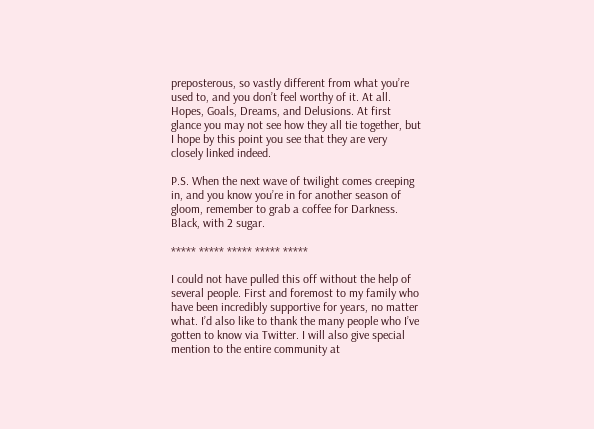preposterous, so vastly different from what you’re used to, and you don’t feel worthy of it. At all.
Hopes, Goals, Dreams, and Delusions. At first glance you may not see how they all tie together, but I hope by this point you see that they are very closely linked indeed.

P.S. When the next wave of twilight comes creeping in, and you know you’re in for another season of gloom, remember to grab a coffee for Darkness. Black, with 2 sugar.

***** ***** ***** ***** *****

I could not have pulled this off without the help of several people. First and foremost to my family who have been incredibly supportive for years, no matter what. I’d also like to thank the many people who I’ve gotten to know via Twitter. I will also give special mention to the entire community at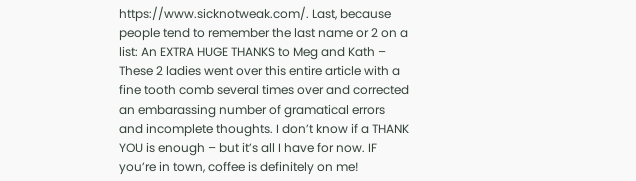https://www.sicknotweak.com/. Last, because people tend to remember the last name or 2 on a list: An EXTRA HUGE THANKS to Meg and Kath – These 2 ladies went over this entire article with a fine tooth comb several times over and corrected an embarassing number of gramatical errors and incomplete thoughts. I don’t know if a THANK YOU is enough – but it’s all I have for now. IF you’re in town, coffee is definitely on me!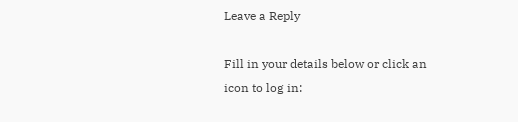Leave a Reply

Fill in your details below or click an icon to log in: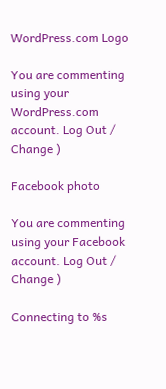WordPress.com Logo

You are commenting using your WordPress.com account. Log Out /  Change )

Facebook photo

You are commenting using your Facebook account. Log Out /  Change )

Connecting to %s